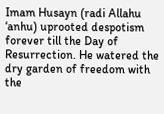Imam Husayn (radi Allahu ‘anhu) uprooted despotism forever till the Day of Resurrection. He watered the dry garden of freedom with the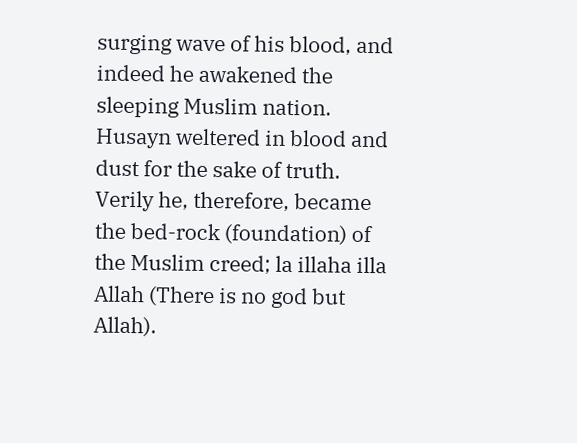surging wave of his blood, and indeed he awakened the sleeping Muslim nation. Husayn weltered in blood and dust for the sake of truth. Verily he, therefore, became the bed-rock (foundation) of the Muslim creed; la illaha illa Allah (There is no god but Allah).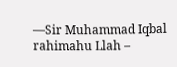—Sir Muhammad Iqbal rahimahu Llah –